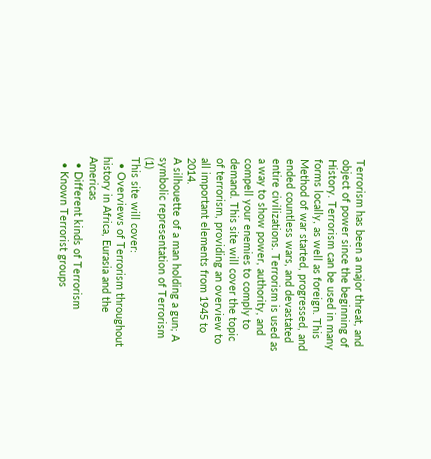Terrorism has been a major threat, and object of power since the beginning of History. Terrorism can be used in many forms locally, as well as foreign. This Method of war started, progressed, and ended countless wars, and devastated entire civilizations. Terrorism is used as a way to show power, authority, and compell your enemies to comply to demand. This site will cover the topic of terrorism, providing an overview to all important elements from 1945 to 2014.
A silhouette of a man holding a gun; A symbolic representation of Terrorism (1)
This site will cover:
  • Overviews of Terrorism throughout history in Africa, Eurasia and the Americas
  • Different kinds of Terrorism
  • Known Terrorist groups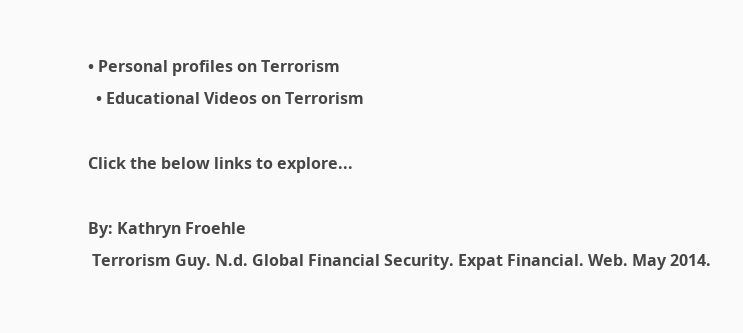• Personal profiles on Terrorism
  • Educational Videos on Terrorism

Click the below links to explore...

By: Kathryn Froehle
 Terrorism Guy. N.d. Global Financial Security. Expat Financial. Web. May 2014.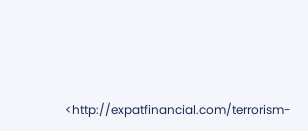<http://expatfinancial.com/terrorism-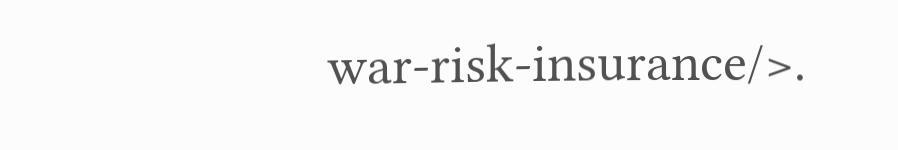war-risk-insurance/>.